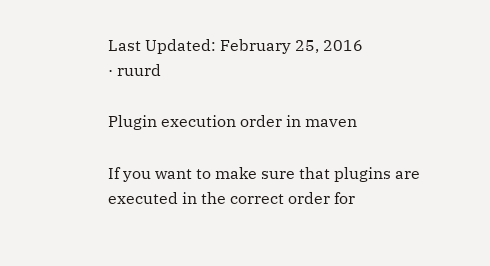Last Updated: February 25, 2016
· ruurd

Plugin execution order in maven

If you want to make sure that plugins are executed in the correct order for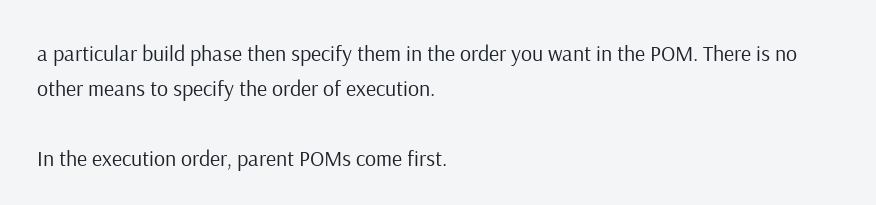a particular build phase then specify them in the order you want in the POM. There is no other means to specify the order of execution.

In the execution order, parent POMs come first.